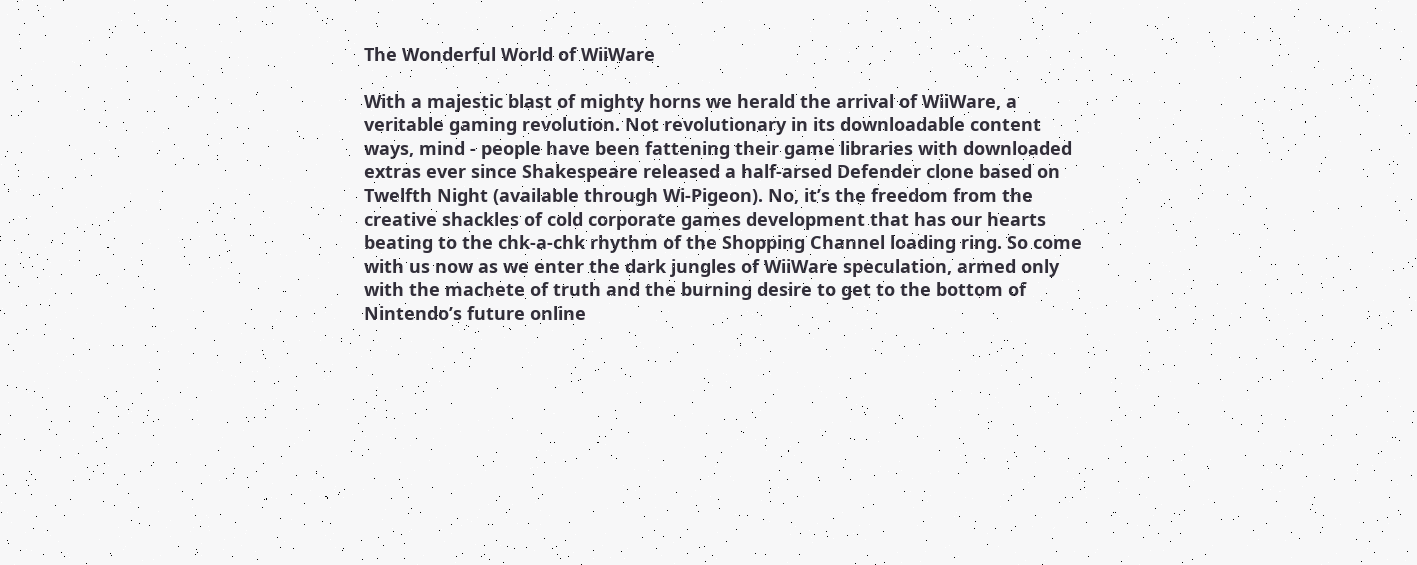The Wonderful World of WiiWare

With a majestic blast of mighty horns we herald the arrival of WiiWare, a veritable gaming revolution. Not revolutionary in its downloadable content ways, mind - people have been fattening their game libraries with downloaded extras ever since Shakespeare released a half-arsed Defender clone based on Twelfth Night (available through Wi-Pigeon). No, it’s the freedom from the creative shackles of cold corporate games development that has our hearts beating to the chk-a-chk rhythm of the Shopping Channel loading ring. So come with us now as we enter the dark jungles of WiiWare speculation, armed only with the machete of truth and the burning desire to get to the bottom of Nintendo’s future online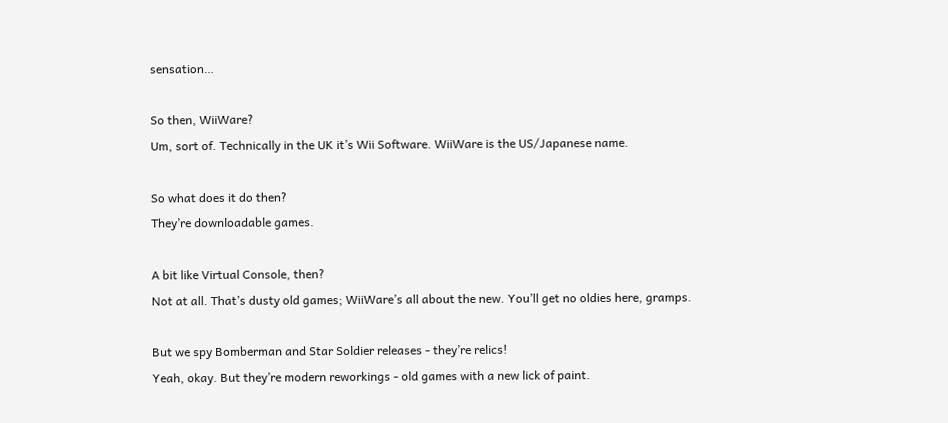sensation…

So then, WiiWare?
Um, sort of. Technically in the UK it’s Wii Software. WiiWare is the US/Japanese name.

So what does it do then?
They’re downloadable games.

A bit like Virtual Console, then?
Not at all. That’s dusty old games; WiiWare’s all about the new. You’ll get no oldies here, gramps.

But we spy Bomberman and Star Soldier releases - they’re relics!
Yeah, okay. But they’re modern reworkings - old games with a new lick of paint.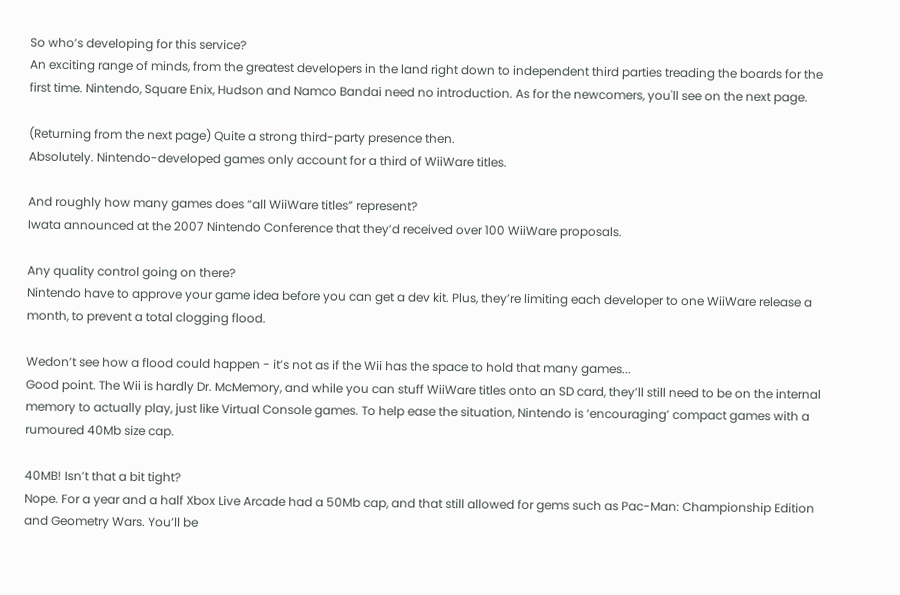So who’s developing for this service?
An exciting range of minds, from the greatest developers in the land right down to independent third parties treading the boards for the first time. Nintendo, Square Enix, Hudson and Namco Bandai need no introduction. As for the newcomers, you'll see on the next page.

(Returning from the next page) Quite a strong third-party presence then.
Absolutely. Nintendo-developed games only account for a third of WiiWare titles.

And roughly how many games does “all WiiWare titles” represent?
Iwata announced at the 2007 Nintendo Conference that they’d received over 100 WiiWare proposals.

Any quality control going on there?
Nintendo have to approve your game idea before you can get a dev kit. Plus, they’re limiting each developer to one WiiWare release a month, to prevent a total clogging flood.

Wedon’t see how a flood could happen - it’s not as if the Wii has the space to hold that many games...
Good point. The Wii is hardly Dr. McMemory, and while you can stuff WiiWare titles onto an SD card, they’ll still need to be on the internal memory to actually play, just like Virtual Console games. To help ease the situation, Nintendo is ‘encouraging’ compact games with a rumoured 40Mb size cap.

40MB! Isn’t that a bit tight?
Nope. For a year and a half Xbox Live Arcade had a 50Mb cap, and that still allowed for gems such as Pac-Man: Championship Edition and Geometry Wars. You’ll be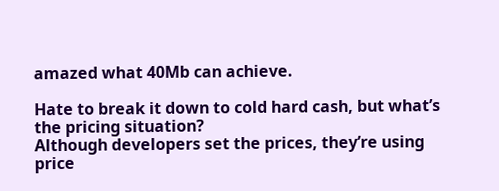amazed what 40Mb can achieve.

Hate to break it down to cold hard cash, but what’s the pricing situation?
Although developers set the prices, they’re using price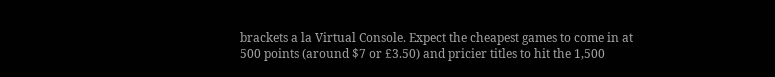brackets a la Virtual Console. Expect the cheapest games to come in at 500 points (around $7 or £3.50) and pricier titles to hit the 1,500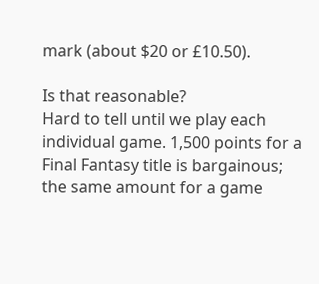mark (about $20 or £10.50).

Is that reasonable?
Hard to tell until we play each individual game. 1,500 points for a Final Fantasy title is bargainous; the same amount for a game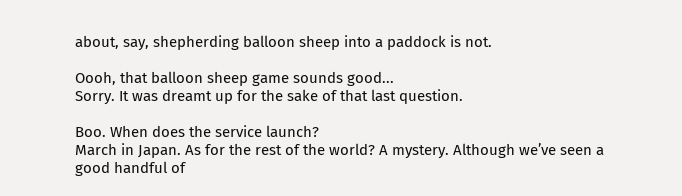about, say, shepherding balloon sheep into a paddock is not.

Oooh, that balloon sheep game sounds good...
Sorry. It was dreamt up for the sake of that last question.

Boo. When does the service launch?
March in Japan. As for the rest of the world? A mystery. Although we’ve seen a good handful of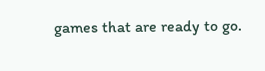games that are ready to go.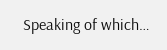Speaking of which…